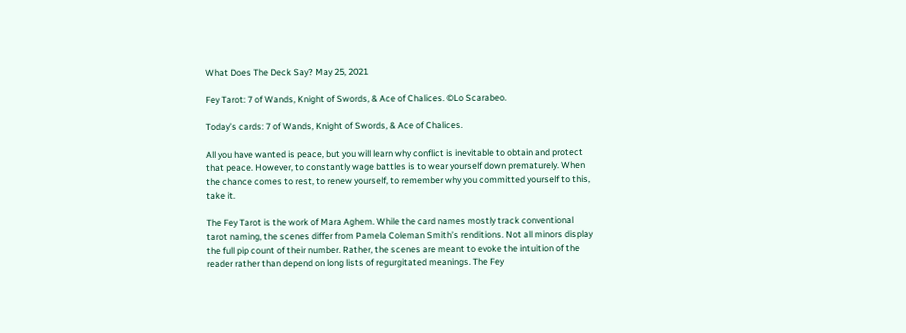What Does The Deck Say? May 25, 2021

Fey Tarot: 7 of Wands, Knight of Swords, & Ace of Chalices. ©Lo Scarabeo.

Today’s cards: 7 of Wands, Knight of Swords, & Ace of Chalices.

All you have wanted is peace, but you will learn why conflict is inevitable to obtain and protect that peace. However, to constantly wage battles is to wear yourself down prematurely. When the chance comes to rest, to renew yourself, to remember why you committed yourself to this, take it.

The Fey Tarot is the work of Mara Aghem. While the card names mostly track conventional tarot naming, the scenes differ from Pamela Coleman Smith’s renditions. Not all minors display the full pip count of their number. Rather, the scenes are meant to evoke the intuition of the reader rather than depend on long lists of regurgitated meanings. The Fey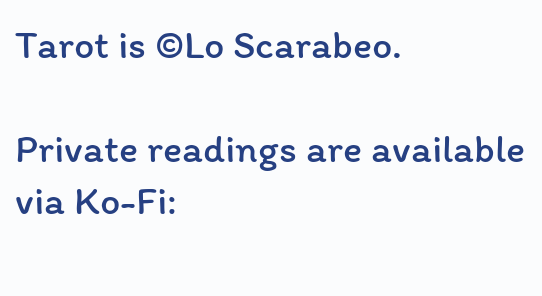Tarot is ©Lo Scarabeo.

Private readings are available via Ko-Fi: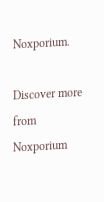Noxporium.

Discover more from Noxporium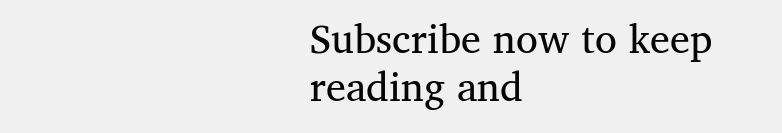Subscribe now to keep reading and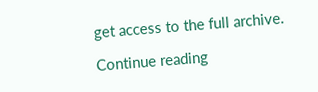get access to the full archive.

Continue reading